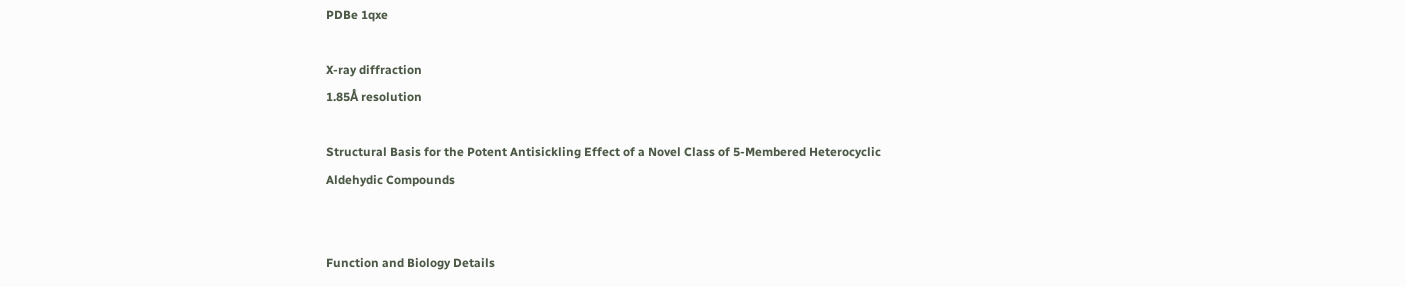PDBe 1qxe

X-ray diffraction
1.85Å resolution

Structural Basis for the Potent Antisickling Effect of a Novel Class of 5-Membered Heterocyclic Aldehydic Compounds


Function and Biology Details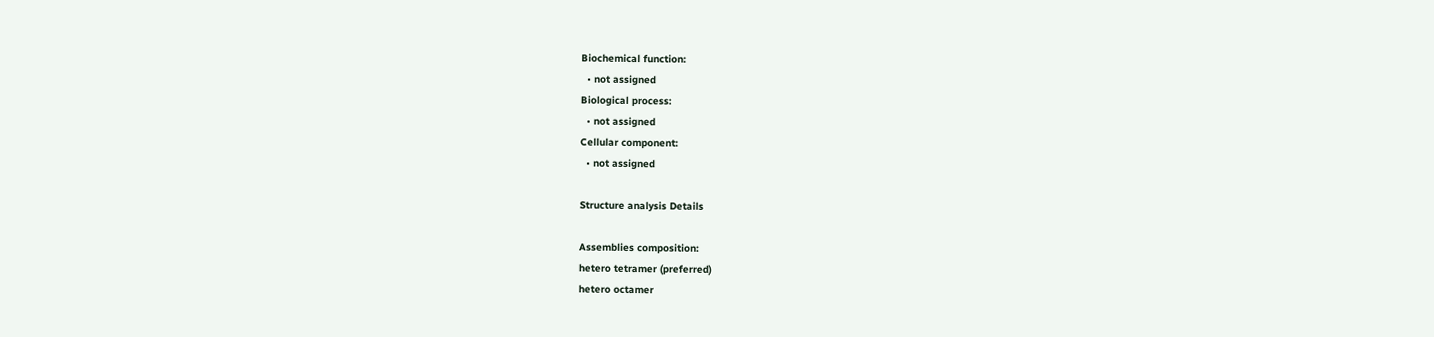Biochemical function:
  • not assigned
Biological process:
  • not assigned
Cellular component:
  • not assigned

Structure analysis Details

Assemblies composition:
hetero tetramer (preferred)
hetero octamer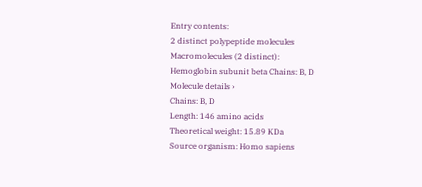Entry contents:
2 distinct polypeptide molecules
Macromolecules (2 distinct):
Hemoglobin subunit beta Chains: B, D
Molecule details ›
Chains: B, D
Length: 146 amino acids
Theoretical weight: 15.89 KDa
Source organism: Homo sapiens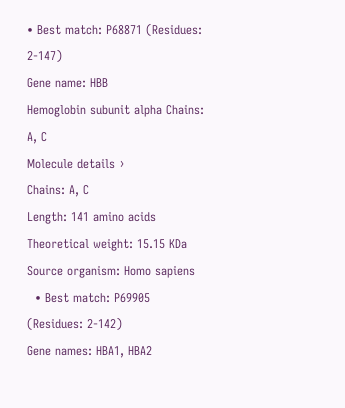• Best match: P68871 (Residues: 2-147)
Gene name: HBB
Hemoglobin subunit alpha Chains: A, C
Molecule details ›
Chains: A, C
Length: 141 amino acids
Theoretical weight: 15.15 KDa
Source organism: Homo sapiens
  • Best match: P69905 (Residues: 2-142)
Gene names: HBA1, HBA2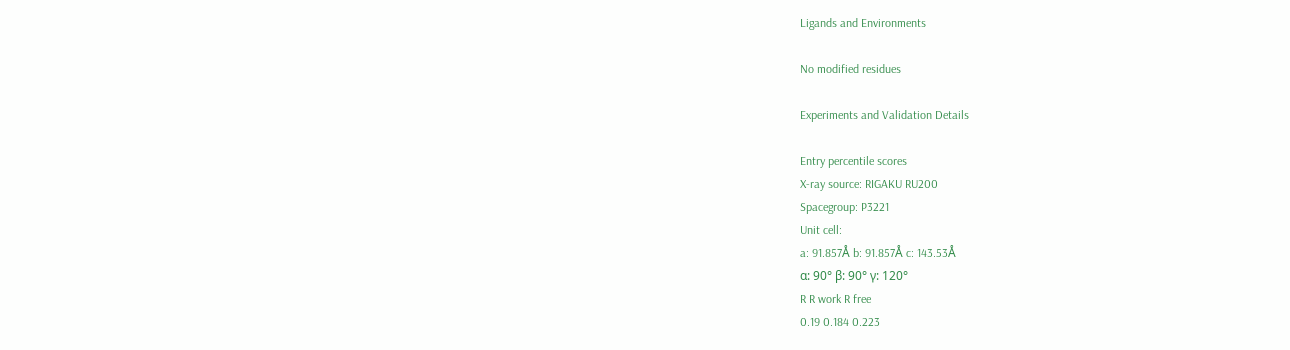Ligands and Environments

No modified residues

Experiments and Validation Details

Entry percentile scores
X-ray source: RIGAKU RU200
Spacegroup: P3221
Unit cell:
a: 91.857Å b: 91.857Å c: 143.53Å
α: 90° β: 90° γ: 120°
R R work R free
0.19 0.184 0.223